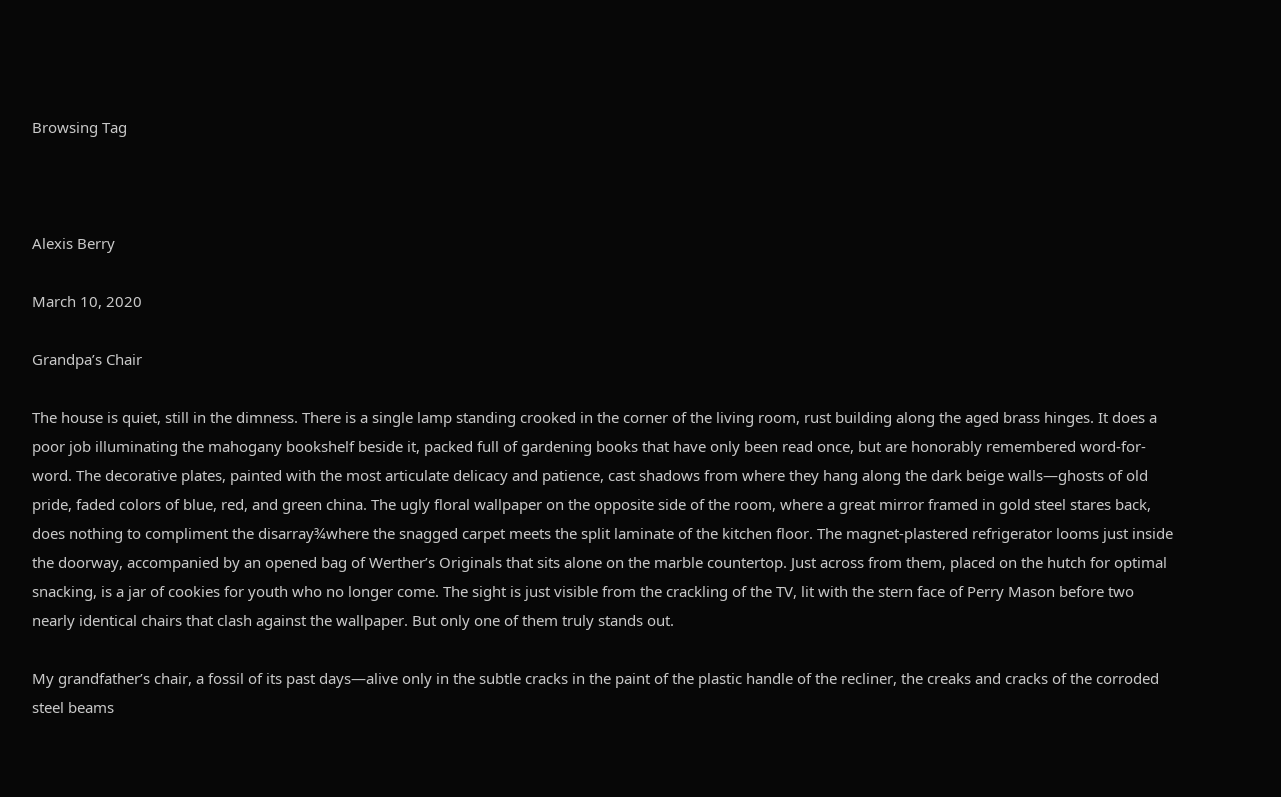Browsing Tag



Alexis Berry

March 10, 2020

Grandpa’s Chair

The house is quiet, still in the dimness. There is a single lamp standing crooked in the corner of the living room, rust building along the aged brass hinges. It does a poor job illuminating the mahogany bookshelf beside it, packed full of gardening books that have only been read once, but are honorably remembered word-for-word. The decorative plates, painted with the most articulate delicacy and patience, cast shadows from where they hang along the dark beige walls—ghosts of old pride, faded colors of blue, red, and green china. The ugly floral wallpaper on the opposite side of the room, where a great mirror framed in gold steel stares back, does nothing to compliment the disarray¾where the snagged carpet meets the split laminate of the kitchen floor. The magnet-plastered refrigerator looms just inside the doorway, accompanied by an opened bag of Werther’s Originals that sits alone on the marble countertop. Just across from them, placed on the hutch for optimal snacking, is a jar of cookies for youth who no longer come. The sight is just visible from the crackling of the TV, lit with the stern face of Perry Mason before two nearly identical chairs that clash against the wallpaper. But only one of them truly stands out.

My grandfather’s chair, a fossil of its past days—alive only in the subtle cracks in the paint of the plastic handle of the recliner, the creaks and cracks of the corroded steel beams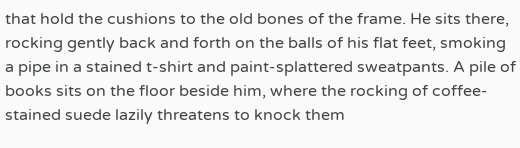that hold the cushions to the old bones of the frame. He sits there, rocking gently back and forth on the balls of his flat feet, smoking a pipe in a stained t-shirt and paint-splattered sweatpants. A pile of books sits on the floor beside him, where the rocking of coffee-stained suede lazily threatens to knock them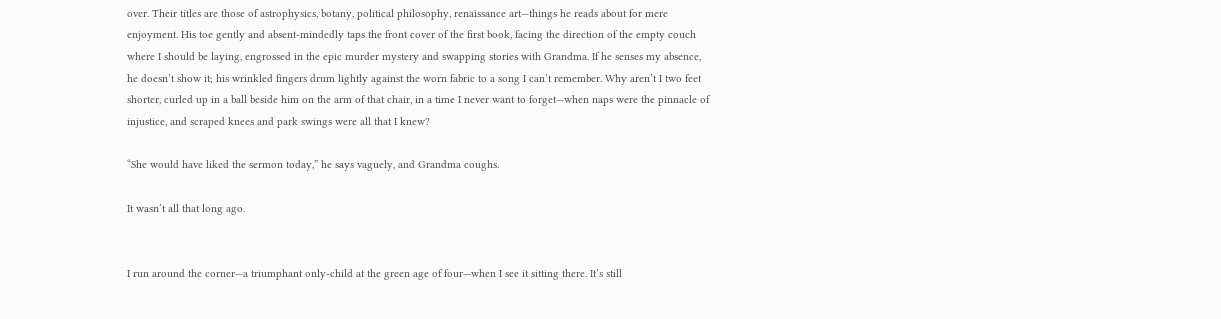over. Their titles are those of astrophysics, botany, political philosophy, renaissance art—things he reads about for mere enjoyment. His toe gently and absent-mindedly taps the front cover of the first book, facing the direction of the empty couch where I should be laying, engrossed in the epic murder mystery and swapping stories with Grandma. If he senses my absence, he doesn’t show it; his wrinkled fingers drum lightly against the worn fabric to a song I can’t remember. Why aren’t I two feet shorter, curled up in a ball beside him on the arm of that chair, in a time I never want to forget—when naps were the pinnacle of injustice, and scraped knees and park swings were all that I knew?

“She would have liked the sermon today,” he says vaguely, and Grandma coughs.

It wasn’t all that long ago.


I run around the corner—a triumphant only-child at the green age of four—when I see it sitting there. It’s still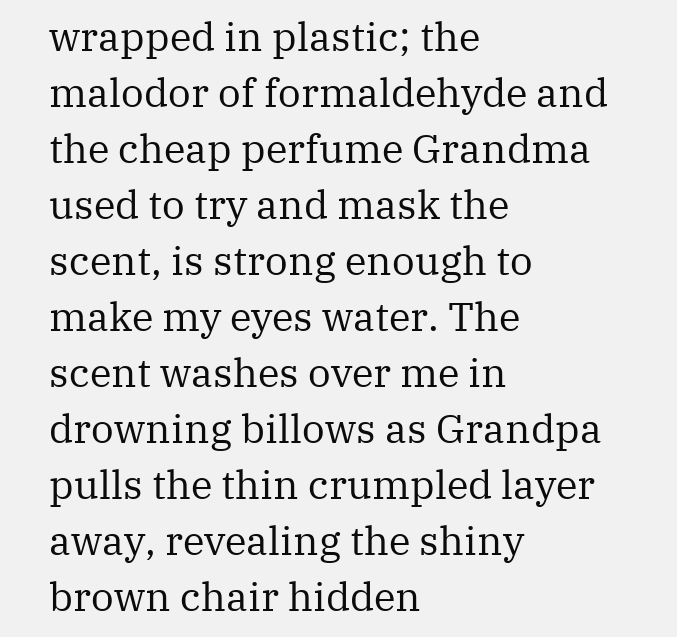wrapped in plastic; the malodor of formaldehyde and the cheap perfume Grandma used to try and mask the scent, is strong enough to make my eyes water. The scent washes over me in drowning billows as Grandpa pulls the thin crumpled layer away, revealing the shiny brown chair hidden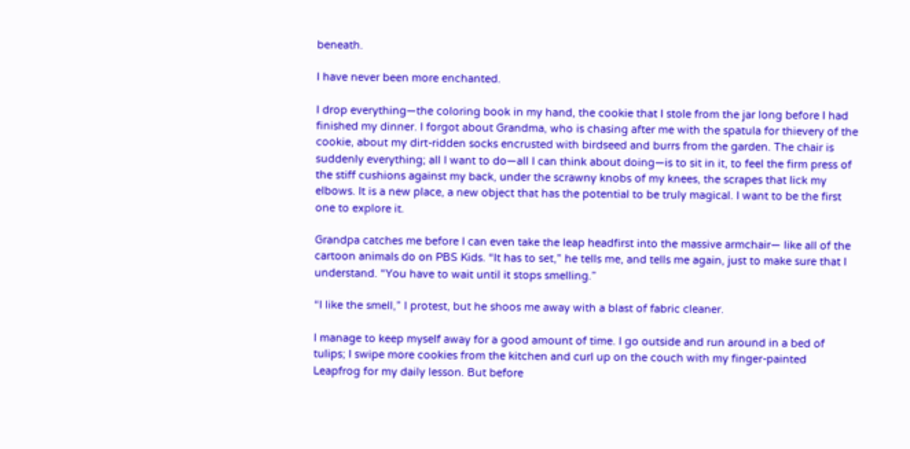beneath.

I have never been more enchanted.

I drop everything—the coloring book in my hand, the cookie that I stole from the jar long before I had finished my dinner. I forgot about Grandma, who is chasing after me with the spatula for thievery of the cookie, about my dirt-ridden socks encrusted with birdseed and burrs from the garden. The chair is suddenly everything; all I want to do—all I can think about doing—is to sit in it, to feel the firm press of the stiff cushions against my back, under the scrawny knobs of my knees, the scrapes that lick my elbows. It is a new place, a new object that has the potential to be truly magical. I want to be the first one to explore it.

Grandpa catches me before I can even take the leap headfirst into the massive armchair— like all of the cartoon animals do on PBS Kids. “It has to set,” he tells me, and tells me again, just to make sure that I understand. “You have to wait until it stops smelling.”

“I like the smell,” I protest, but he shoos me away with a blast of fabric cleaner.

I manage to keep myself away for a good amount of time. I go outside and run around in a bed of tulips; I swipe more cookies from the kitchen and curl up on the couch with my finger-painted Leapfrog for my daily lesson. But before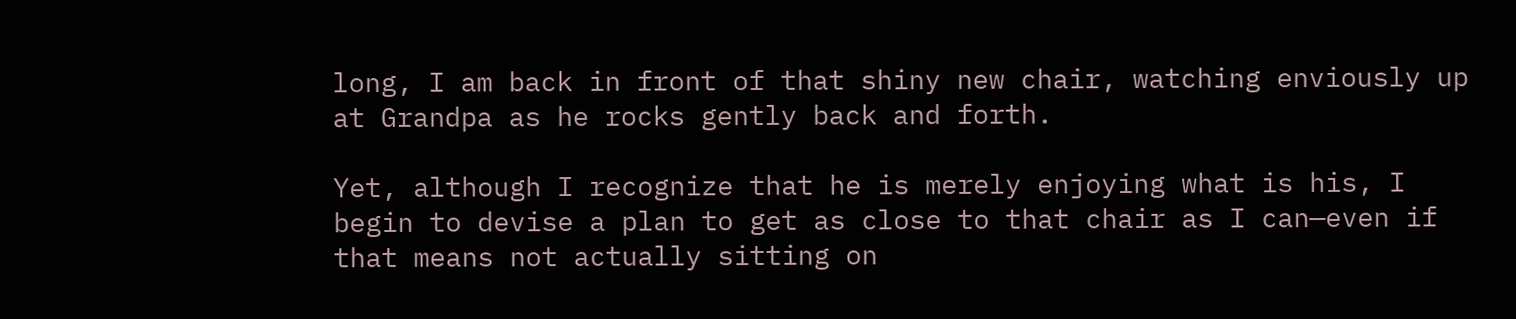long, I am back in front of that shiny new chair, watching enviously up at Grandpa as he rocks gently back and forth.

Yet, although I recognize that he is merely enjoying what is his, I begin to devise a plan to get as close to that chair as I can—even if that means not actually sitting on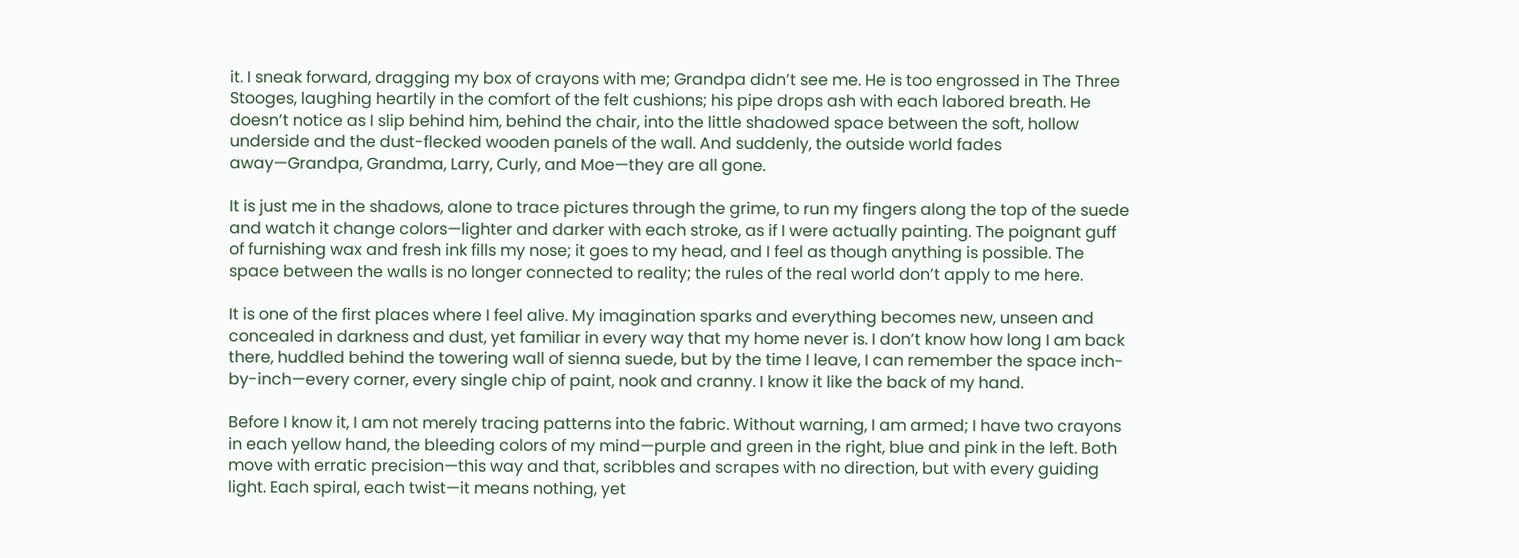it. I sneak forward, dragging my box of crayons with me; Grandpa didn’t see me. He is too engrossed in The Three Stooges, laughing heartily in the comfort of the felt cushions; his pipe drops ash with each labored breath. He doesn’t notice as I slip behind him, behind the chair, into the little shadowed space between the soft, hollow underside and the dust-flecked wooden panels of the wall. And suddenly, the outside world fades away—Grandpa, Grandma, Larry, Curly, and Moe—they are all gone.

It is just me in the shadows, alone to trace pictures through the grime, to run my fingers along the top of the suede and watch it change colors—lighter and darker with each stroke, as if I were actually painting. The poignant guff of furnishing wax and fresh ink fills my nose; it goes to my head, and I feel as though anything is possible. The space between the walls is no longer connected to reality; the rules of the real world don’t apply to me here.

It is one of the first places where I feel alive. My imagination sparks and everything becomes new, unseen and concealed in darkness and dust, yet familiar in every way that my home never is. I don’t know how long I am back there, huddled behind the towering wall of sienna suede, but by the time I leave, I can remember the space inch-by-inch—every corner, every single chip of paint, nook and cranny. I know it like the back of my hand.

Before I know it, I am not merely tracing patterns into the fabric. Without warning, I am armed; I have two crayons in each yellow hand, the bleeding colors of my mind—purple and green in the right, blue and pink in the left. Both move with erratic precision—this way and that, scribbles and scrapes with no direction, but with every guiding light. Each spiral, each twist—it means nothing, yet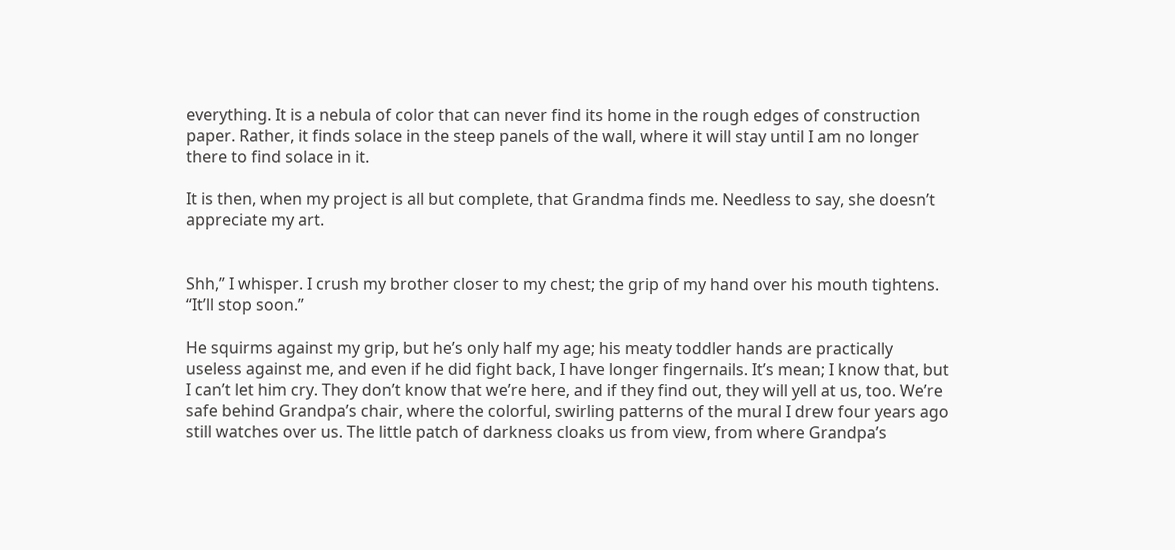everything. It is a nebula of color that can never find its home in the rough edges of construction paper. Rather, it finds solace in the steep panels of the wall, where it will stay until I am no longer there to find solace in it.

It is then, when my project is all but complete, that Grandma finds me. Needless to say, she doesn’t appreciate my art.


Shh,” I whisper. I crush my brother closer to my chest; the grip of my hand over his mouth tightens. “It’ll stop soon.”

He squirms against my grip, but he’s only half my age; his meaty toddler hands are practically useless against me, and even if he did fight back, I have longer fingernails. It’s mean; I know that, but I can’t let him cry. They don’t know that we’re here, and if they find out, they will yell at us, too. We’re safe behind Grandpa’s chair, where the colorful, swirling patterns of the mural I drew four years ago still watches over us. The little patch of darkness cloaks us from view, from where Grandpa’s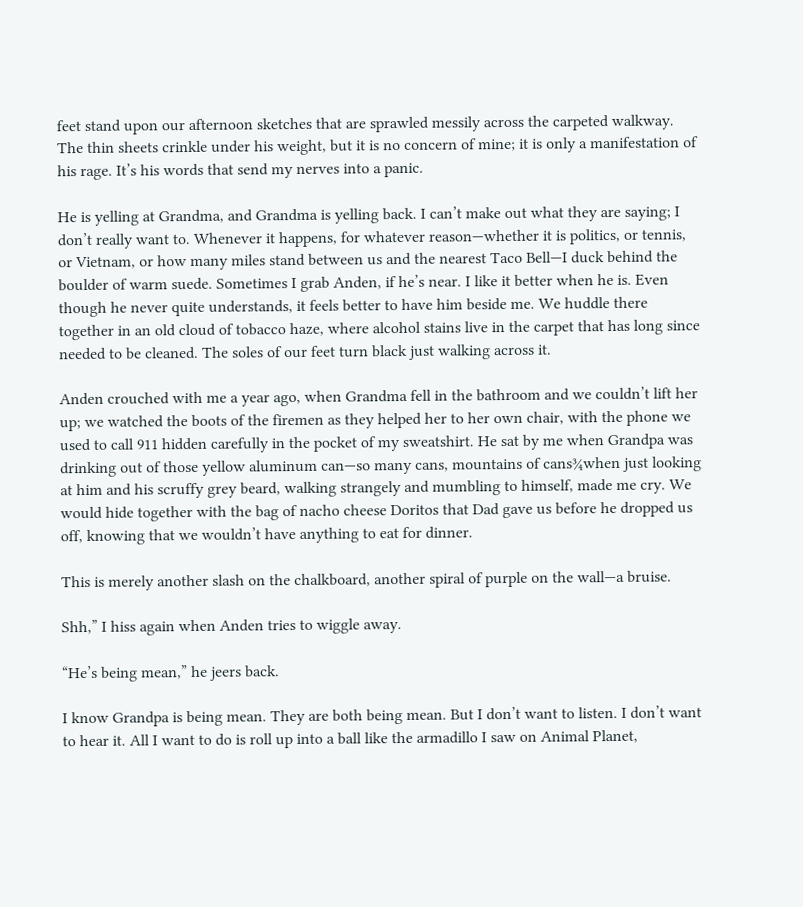feet stand upon our afternoon sketches that are sprawled messily across the carpeted walkway. The thin sheets crinkle under his weight, but it is no concern of mine; it is only a manifestation of his rage. It’s his words that send my nerves into a panic.

He is yelling at Grandma, and Grandma is yelling back. I can’t make out what they are saying; I don’t really want to. Whenever it happens, for whatever reason—whether it is politics, or tennis, or Vietnam, or how many miles stand between us and the nearest Taco Bell—I duck behind the boulder of warm suede. Sometimes I grab Anden, if he’s near. I like it better when he is. Even though he never quite understands, it feels better to have him beside me. We huddle there together in an old cloud of tobacco haze, where alcohol stains live in the carpet that has long since needed to be cleaned. The soles of our feet turn black just walking across it.

Anden crouched with me a year ago, when Grandma fell in the bathroom and we couldn’t lift her up; we watched the boots of the firemen as they helped her to her own chair, with the phone we used to call 911 hidden carefully in the pocket of my sweatshirt. He sat by me when Grandpa was drinking out of those yellow aluminum can—so many cans, mountains of cans¾when just looking at him and his scruffy grey beard, walking strangely and mumbling to himself, made me cry. We would hide together with the bag of nacho cheese Doritos that Dad gave us before he dropped us off, knowing that we wouldn’t have anything to eat for dinner.

This is merely another slash on the chalkboard, another spiral of purple on the wall—a bruise.

Shh,” I hiss again when Anden tries to wiggle away.

“He’s being mean,” he jeers back.

I know Grandpa is being mean. They are both being mean. But I don’t want to listen. I don’t want to hear it. All I want to do is roll up into a ball like the armadillo I saw on Animal Planet,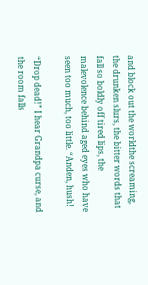and block out the worldthe screaming, the drunken slurs, the bitter words that fall so boldly off tired lips, the malevolence behind aged eyes who have seen too much, too little. “Anden, hush!

“Drop dead!” I hear Grandpa curse, and the room falls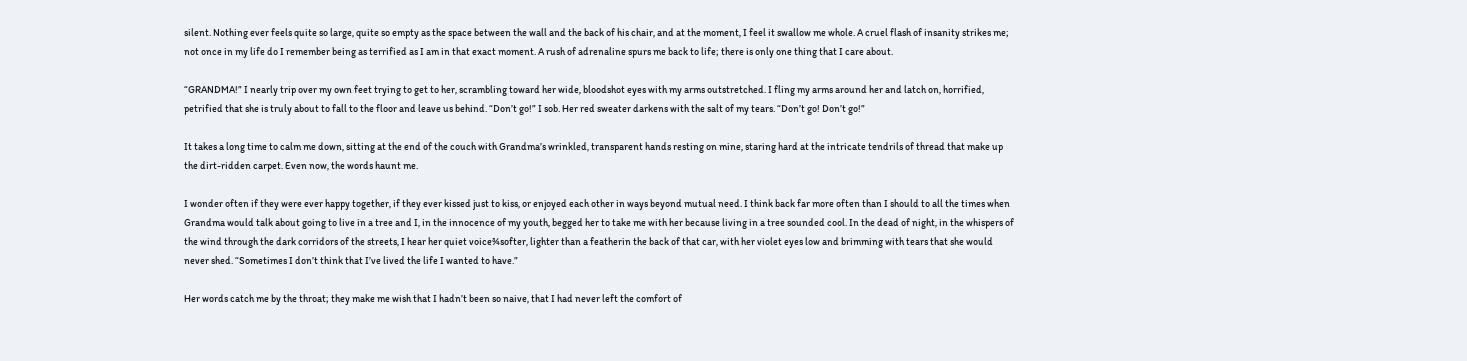silent. Nothing ever feels quite so large, quite so empty as the space between the wall and the back of his chair, and at the moment, I feel it swallow me whole. A cruel flash of insanity strikes me; not once in my life do I remember being as terrified as I am in that exact moment. A rush of adrenaline spurs me back to life; there is only one thing that I care about.

“GRANDMA!” I nearly trip over my own feet trying to get to her, scrambling toward her wide, bloodshot eyes with my arms outstretched. I fling my arms around her and latch on, horrified, petrified that she is truly about to fall to the floor and leave us behind. “Don’t go!” I sob. Her red sweater darkens with the salt of my tears. “Don’t go! Don’t go!”

It takes a long time to calm me down, sitting at the end of the couch with Grandma’s wrinkled, transparent hands resting on mine, staring hard at the intricate tendrils of thread that make up the dirt-ridden carpet. Even now, the words haunt me.

I wonder often if they were ever happy together, if they ever kissed just to kiss, or enjoyed each other in ways beyond mutual need. I think back far more often than I should to all the times when Grandma would talk about going to live in a tree and I, in the innocence of my youth, begged her to take me with her because living in a tree sounded cool. In the dead of night, in the whispers of the wind through the dark corridors of the streets, I hear her quiet voice¾softer, lighter than a featherin the back of that car, with her violet eyes low and brimming with tears that she would never shed. “Sometimes I don’t think that I’ve lived the life I wanted to have.”

Her words catch me by the throat; they make me wish that I hadn’t been so naive, that I had never left the comfort of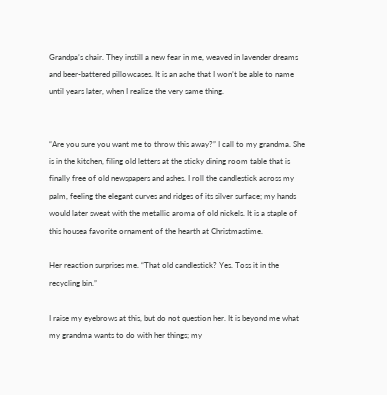Grandpa’s chair. They instill a new fear in me, weaved in lavender dreams and beer-battered pillowcases. It is an ache that I won’t be able to name until years later, when I realize the very same thing.


“Are you sure you want me to throw this away?” I call to my grandma. She is in the kitchen, filing old letters at the sticky dining room table that is finally free of old newspapers and ashes. I roll the candlestick across my palm, feeling the elegant curves and ridges of its silver surface; my hands would later sweat with the metallic aroma of old nickels. It is a staple of this housea favorite ornament of the hearth at Christmastime.

Her reaction surprises me. “That old candlestick? Yes. Toss it in the recycling bin.”

I raise my eyebrows at this, but do not question her. It is beyond me what my grandma wants to do with her things; my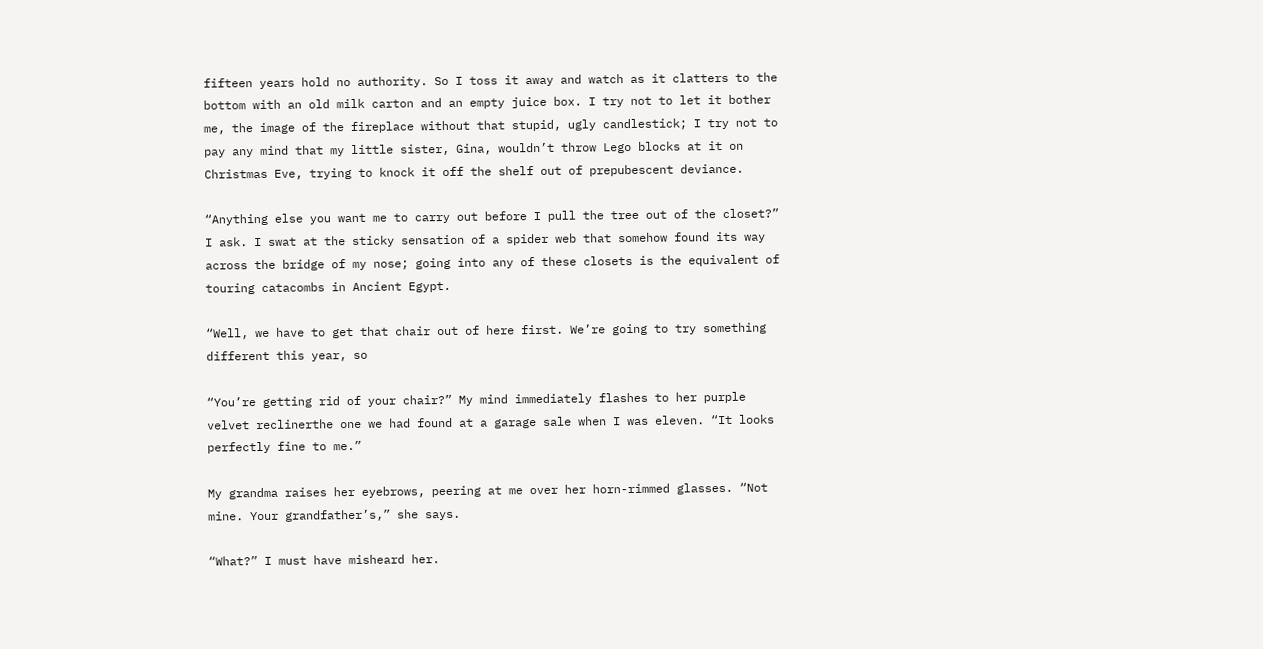fifteen years hold no authority. So I toss it away and watch as it clatters to the bottom with an old milk carton and an empty juice box. I try not to let it bother me, the image of the fireplace without that stupid, ugly candlestick; I try not to pay any mind that my little sister, Gina, wouldn’t throw Lego blocks at it on Christmas Eve, trying to knock it off the shelf out of prepubescent deviance.

“Anything else you want me to carry out before I pull the tree out of the closet?” I ask. I swat at the sticky sensation of a spider web that somehow found its way across the bridge of my nose; going into any of these closets is the equivalent of touring catacombs in Ancient Egypt.

“Well, we have to get that chair out of here first. We’re going to try something different this year, so

“You’re getting rid of your chair?” My mind immediately flashes to her purple velvet reclinerthe one we had found at a garage sale when I was eleven. “It looks perfectly fine to me.”

My grandma raises her eyebrows, peering at me over her horn-rimmed glasses. “Not mine. Your grandfather’s,” she says.

“What?” I must have misheard her.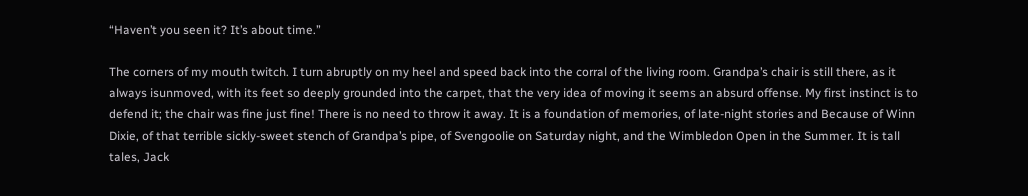“Haven’t you seen it? It’s about time.”

The corners of my mouth twitch. I turn abruptly on my heel and speed back into the corral of the living room. Grandpa’s chair is still there, as it always isunmoved, with its feet so deeply grounded into the carpet, that the very idea of moving it seems an absurd offense. My first instinct is to defend it; the chair was fine just fine! There is no need to throw it away. It is a foundation of memories, of late-night stories and Because of Winn Dixie, of that terrible sickly-sweet stench of Grandpa’s pipe, of Svengoolie on Saturday night, and the Wimbledon Open in the Summer. It is tall tales, Jack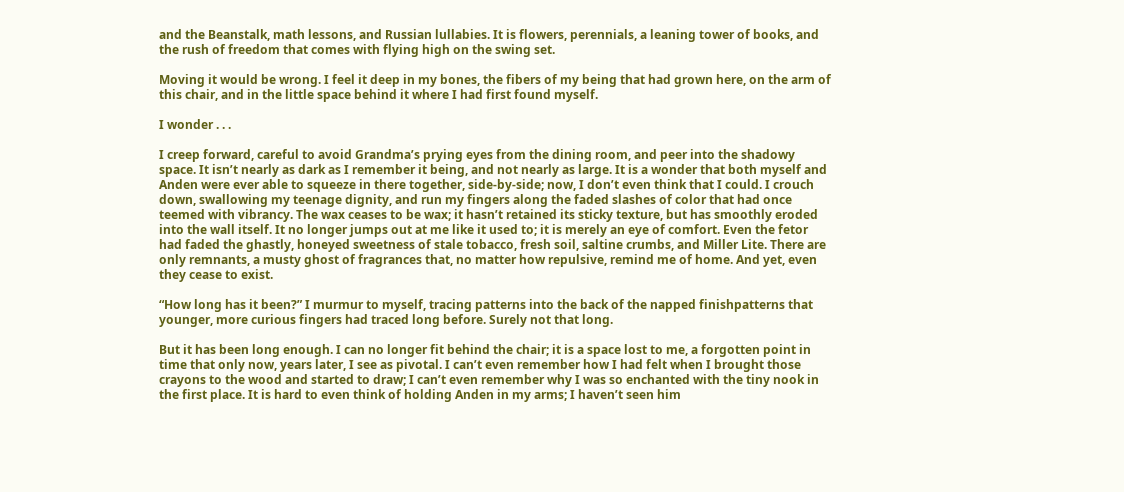and the Beanstalk, math lessons, and Russian lullabies. It is flowers, perennials, a leaning tower of books, and the rush of freedom that comes with flying high on the swing set.

Moving it would be wrong. I feel it deep in my bones, the fibers of my being that had grown here, on the arm of this chair, and in the little space behind it where I had first found myself.

I wonder . . .

I creep forward, careful to avoid Grandma’s prying eyes from the dining room, and peer into the shadowy space. It isn’t nearly as dark as I remember it being, and not nearly as large. It is a wonder that both myself and Anden were ever able to squeeze in there together, side-by-side; now, I don’t even think that I could. I crouch down, swallowing my teenage dignity, and run my fingers along the faded slashes of color that had once teemed with vibrancy. The wax ceases to be wax; it hasn’t retained its sticky texture, but has smoothly eroded into the wall itself. It no longer jumps out at me like it used to; it is merely an eye of comfort. Even the fetor had faded the ghastly, honeyed sweetness of stale tobacco, fresh soil, saltine crumbs, and Miller Lite. There are only remnants, a musty ghost of fragrances that, no matter how repulsive, remind me of home. And yet, even they cease to exist.

“How long has it been?” I murmur to myself, tracing patterns into the back of the napped finishpatterns that younger, more curious fingers had traced long before. Surely not that long.

But it has been long enough. I can no longer fit behind the chair; it is a space lost to me, a forgotten point in time that only now, years later, I see as pivotal. I can’t even remember how I had felt when I brought those crayons to the wood and started to draw; I can’t even remember why I was so enchanted with the tiny nook in the first place. It is hard to even think of holding Anden in my arms; I haven’t seen him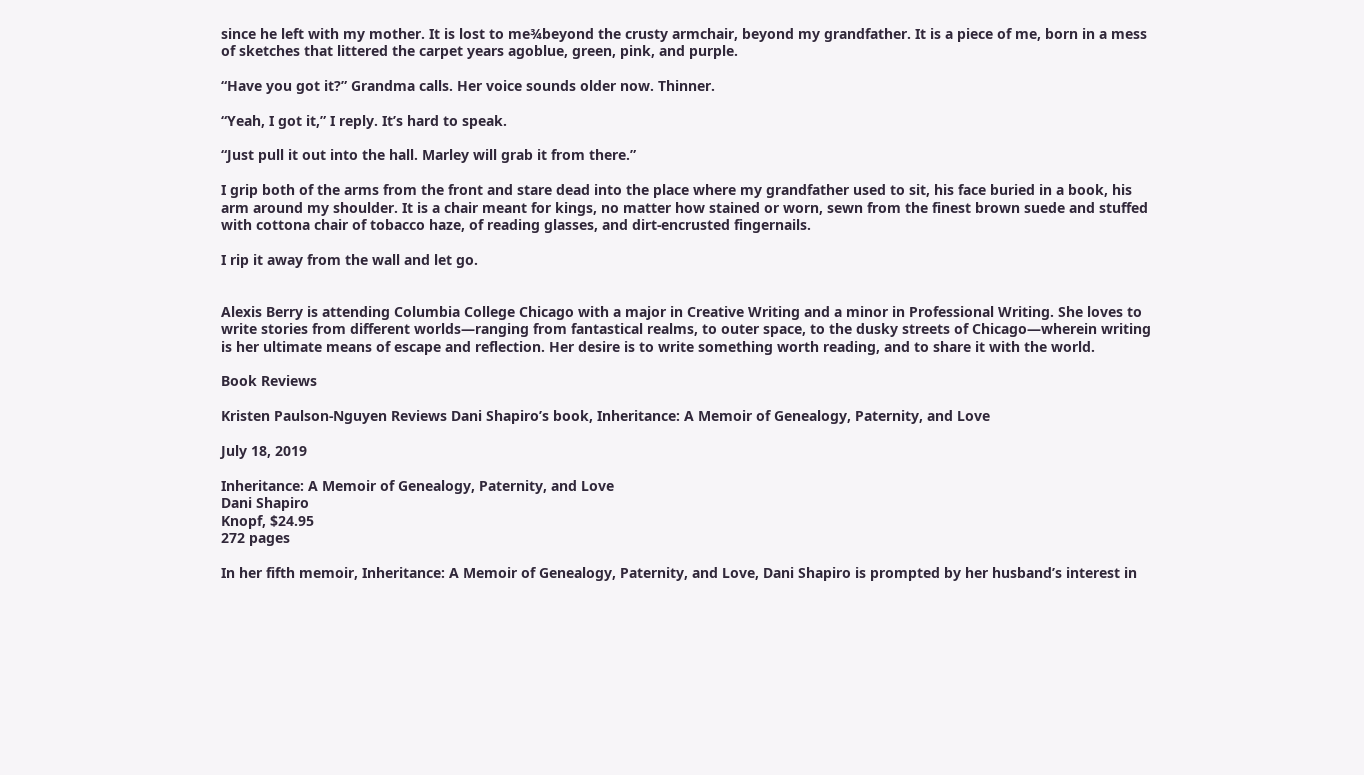since he left with my mother. It is lost to me¾beyond the crusty armchair, beyond my grandfather. It is a piece of me, born in a mess of sketches that littered the carpet years agoblue, green, pink, and purple.

“Have you got it?” Grandma calls. Her voice sounds older now. Thinner.

“Yeah, I got it,” I reply. It’s hard to speak.

“Just pull it out into the hall. Marley will grab it from there.”

I grip both of the arms from the front and stare dead into the place where my grandfather used to sit, his face buried in a book, his arm around my shoulder. It is a chair meant for kings, no matter how stained or worn, sewn from the finest brown suede and stuffed with cottona chair of tobacco haze, of reading glasses, and dirt-encrusted fingernails.

I rip it away from the wall and let go.


Alexis Berry is attending Columbia College Chicago with a major in Creative Writing and a minor in Professional Writing. She loves to write stories from different worlds—ranging from fantastical realms, to outer space, to the dusky streets of Chicago—wherein writing is her ultimate means of escape and reflection. Her desire is to write something worth reading, and to share it with the world.

Book Reviews

Kristen Paulson-Nguyen Reviews Dani Shapiro’s book, Inheritance: A Memoir of Genealogy, Paternity, and Love

July 18, 2019

Inheritance: A Memoir of Genealogy, Paternity, and Love
Dani Shapiro
Knopf, $24.95
272 pages

In her fifth memoir, Inheritance: A Memoir of Genealogy, Paternity, and Love, Dani Shapiro is prompted by her husband’s interest in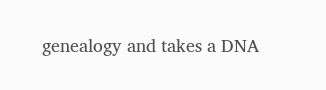genealogy and takes a DNA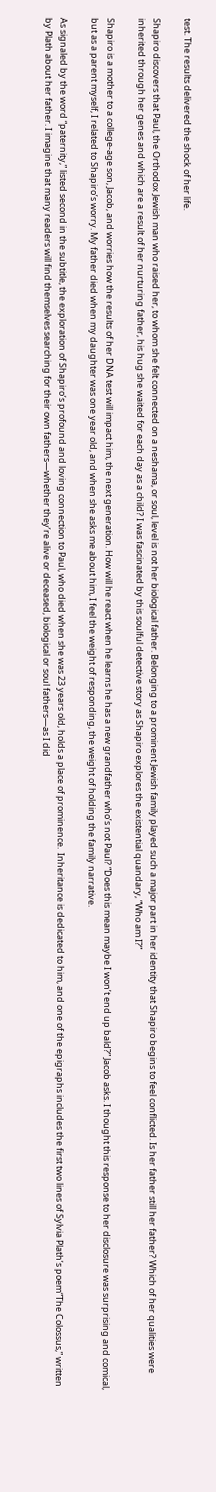test. The results delivered the shock of her life.

Shapiro discovers that Paul, the Orthodox Jewish man who raised her, to whom she felt connected on a neshama, or soul, level is not her biological father. Belonging to a prominent Jewish family played such a major part in her identity that Shapiro begins to feel conflicted. Is her father still her father? Which of her qualities were inherited through her genes and which are a result of her nurturing father, his hug she waited for each day as a child? I was fascinated by this soulful detective story as Shapiro explores the existential quandary, “Who am I?”

Shapiro is a mother to a college-age son, Jacob, and worries how the results of her DNA test will impact him, the next generation. How will he react when he learns he has a new grandfather who’s not Paul? “Does this mean maybe I won’t end up bald?” Jacob asks. I thought this response to her disclosure was surprising and comical, but as a parent myself, I related to Shapiro’s worry. My father died when my daughter was one year old, and when she asks me about him, I feel the weight of responding, the weight of holding the family narrative.

As signaled by the word “paternity,” listed second in the subtitle, the exploration of Shapiro’s profound and loving connection to Paul, who died when she was 23 years old, holds a place of prominence.  Inheritance is dedicated to him, and one of the epigraphs includes the first two lines of Sylvia Plath’s poem“The Colossus,” written by Plath about her father. I imagine that many readers will find themselves searching for their own fathers—whether they’re alive or deceased, biological or soul fathers—as I did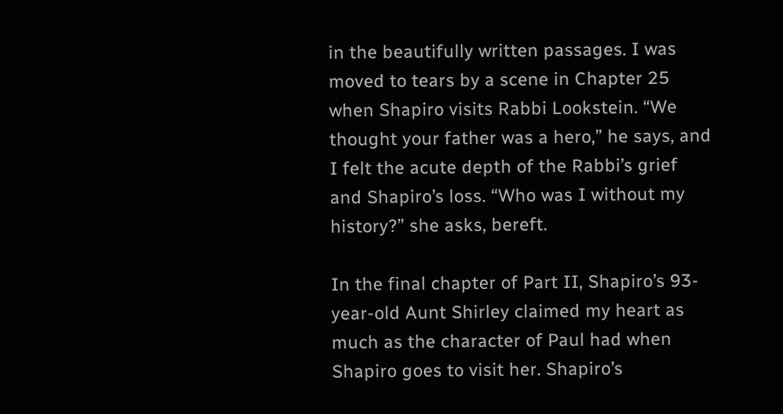in the beautifully written passages. I was moved to tears by a scene in Chapter 25 when Shapiro visits Rabbi Lookstein. “We thought your father was a hero,” he says, and I felt the acute depth of the Rabbi’s grief and Shapiro’s loss. “Who was I without my history?” she asks, bereft.

In the final chapter of Part II, Shapiro’s 93-year-old Aunt Shirley claimed my heart as much as the character of Paul had when Shapiro goes to visit her. Shapiro’s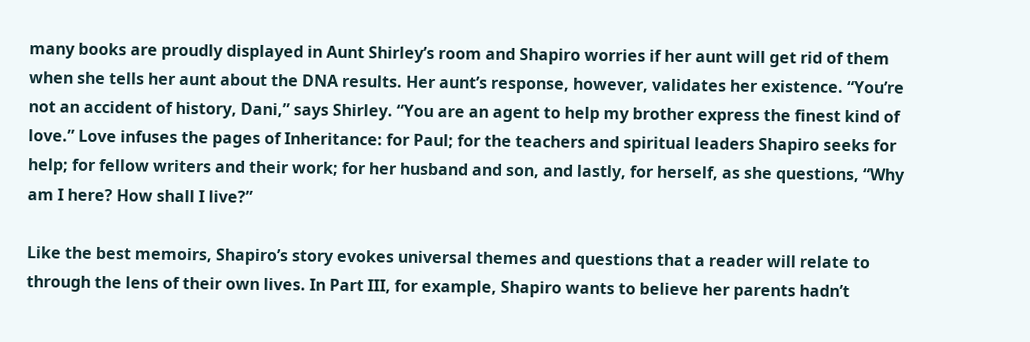many books are proudly displayed in Aunt Shirley’s room and Shapiro worries if her aunt will get rid of them when she tells her aunt about the DNA results. Her aunt’s response, however, validates her existence. “You’re not an accident of history, Dani,” says Shirley. “You are an agent to help my brother express the finest kind of love.” Love infuses the pages of Inheritance: for Paul; for the teachers and spiritual leaders Shapiro seeks for help; for fellow writers and their work; for her husband and son, and lastly, for herself, as she questions, “Why am I here? How shall I live?”

Like the best memoirs, Shapiro’s story evokes universal themes and questions that a reader will relate to through the lens of their own lives. In Part III, for example, Shapiro wants to believe her parents hadn’t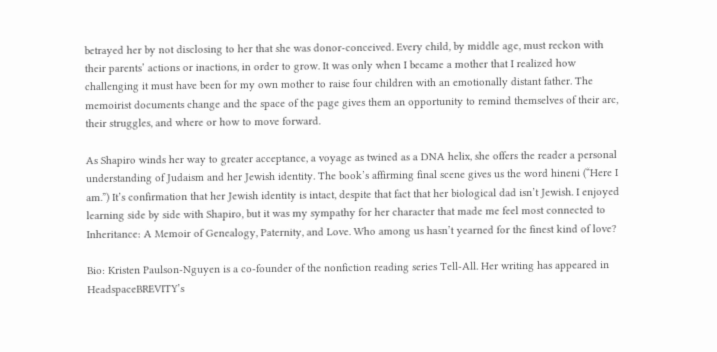betrayed her by not disclosing to her that she was donor-conceived. Every child, by middle age, must reckon with their parents’ actions or inactions, in order to grow. It was only when I became a mother that I realized how challenging it must have been for my own mother to raise four children with an emotionally distant father. The memoirist documents change and the space of the page gives them an opportunity to remind themselves of their arc, their struggles, and where or how to move forward.

As Shapiro winds her way to greater acceptance, a voyage as twined as a DNA helix, she offers the reader a personal understanding of Judaism and her Jewish identity. The book’s affirming final scene gives us the word hineni (“Here I am.”) It’s confirmation that her Jewish identity is intact, despite that fact that her biological dad isn’t Jewish. I enjoyed learning side by side with Shapiro, but it was my sympathy for her character that made me feel most connected to Inheritance: A Memoir of Genealogy, Paternity, and Love. Who among us hasn’t yearned for the finest kind of love?

Bio: Kristen Paulson-Nguyen is a co-founder of the nonfiction reading series Tell-All. Her writing has appeared in HeadspaceBREVITY’s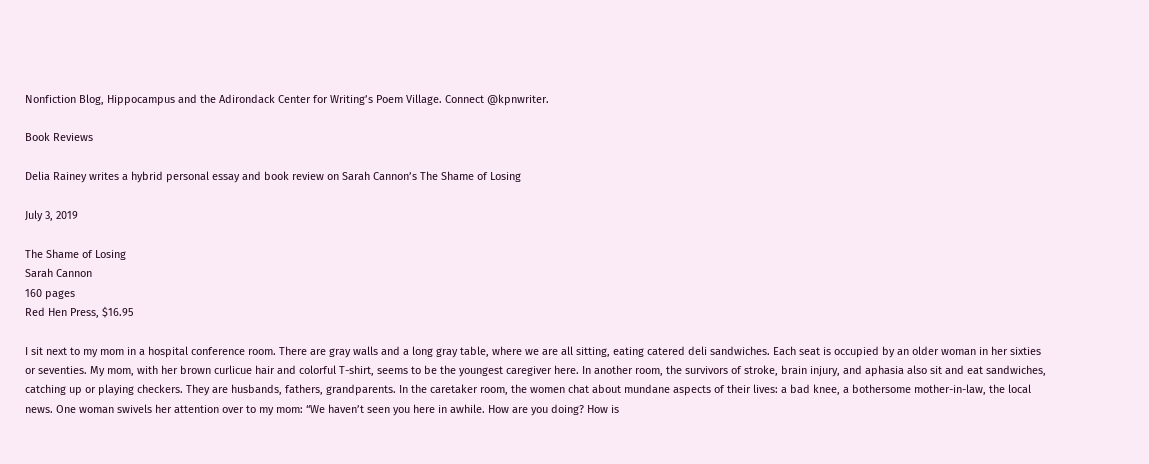Nonfiction Blog, Hippocampus and the Adirondack Center for Writing’s Poem Village. Connect @kpnwriter.

Book Reviews

Delia Rainey writes a hybrid personal essay and book review on Sarah Cannon’s The Shame of Losing

July 3, 2019

The Shame of Losing
Sarah Cannon
160 pages
Red Hen Press, $16.95

I sit next to my mom in a hospital conference room. There are gray walls and a long gray table, where we are all sitting, eating catered deli sandwiches. Each seat is occupied by an older woman in her sixties or seventies. My mom, with her brown curlicue hair and colorful T-shirt, seems to be the youngest caregiver here. In another room, the survivors of stroke, brain injury, and aphasia also sit and eat sandwiches, catching up or playing checkers. They are husbands, fathers, grandparents. In the caretaker room, the women chat about mundane aspects of their lives: a bad knee, a bothersome mother-in-law, the local news. One woman swivels her attention over to my mom: “We haven’t seen you here in awhile. How are you doing? How is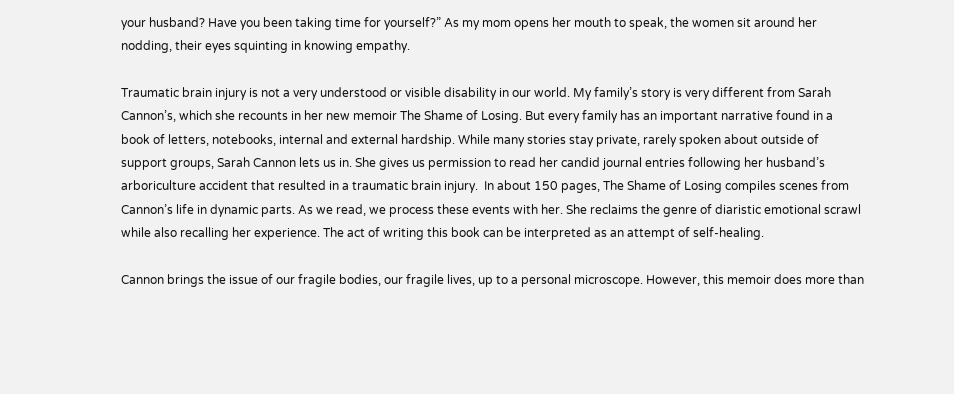your husband? Have you been taking time for yourself?” As my mom opens her mouth to speak, the women sit around her nodding, their eyes squinting in knowing empathy.

Traumatic brain injury is not a very understood or visible disability in our world. My family’s story is very different from Sarah Cannon’s, which she recounts in her new memoir The Shame of Losing. But every family has an important narrative found in a book of letters, notebooks, internal and external hardship. While many stories stay private, rarely spoken about outside of support groups, Sarah Cannon lets us in. She gives us permission to read her candid journal entries following her husband’s arboriculture accident that resulted in a traumatic brain injury.  In about 150 pages, The Shame of Losing compiles scenes from Cannon’s life in dynamic parts. As we read, we process these events with her. She reclaims the genre of diaristic emotional scrawl while also recalling her experience. The act of writing this book can be interpreted as an attempt of self-healing.

Cannon brings the issue of our fragile bodies, our fragile lives, up to a personal microscope. However, this memoir does more than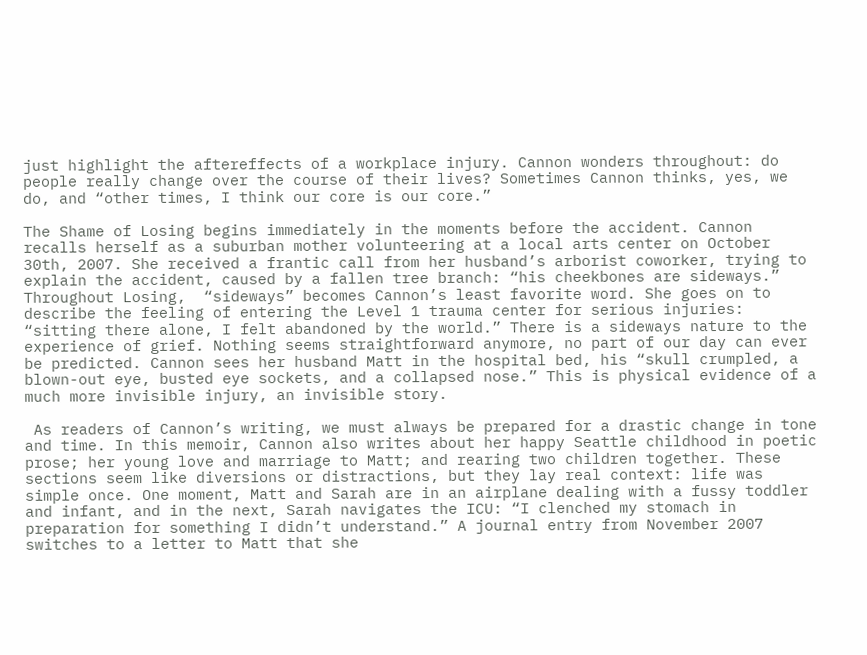just highlight the aftereffects of a workplace injury. Cannon wonders throughout: do people really change over the course of their lives? Sometimes Cannon thinks, yes, we do, and “other times, I think our core is our core.”

The Shame of Losing begins immediately in the moments before the accident. Cannon recalls herself as a suburban mother volunteering at a local arts center on October 30th, 2007. She received a frantic call from her husband’s arborist coworker, trying to explain the accident, caused by a fallen tree branch: “his cheekbones are sideways.” Throughout Losing,  “sideways” becomes Cannon’s least favorite word. She goes on to describe the feeling of entering the Level 1 trauma center for serious injuries: “sitting there alone, I felt abandoned by the world.” There is a sideways nature to the experience of grief. Nothing seems straightforward anymore, no part of our day can ever be predicted. Cannon sees her husband Matt in the hospital bed, his “skull crumpled, a blown-out eye, busted eye sockets, and a collapsed nose.” This is physical evidence of a much more invisible injury, an invisible story.

 As readers of Cannon’s writing, we must always be prepared for a drastic change in tone and time. In this memoir, Cannon also writes about her happy Seattle childhood in poetic prose; her young love and marriage to Matt; and rearing two children together. These sections seem like diversions or distractions, but they lay real context: life was simple once. One moment, Matt and Sarah are in an airplane dealing with a fussy toddler and infant, and in the next, Sarah navigates the ICU: “I clenched my stomach in preparation for something I didn’t understand.” A journal entry from November 2007 switches to a letter to Matt that she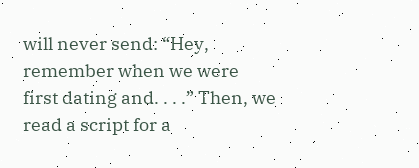will never send: “Hey, remember when we were first dating and. . . .” Then, we read a script for a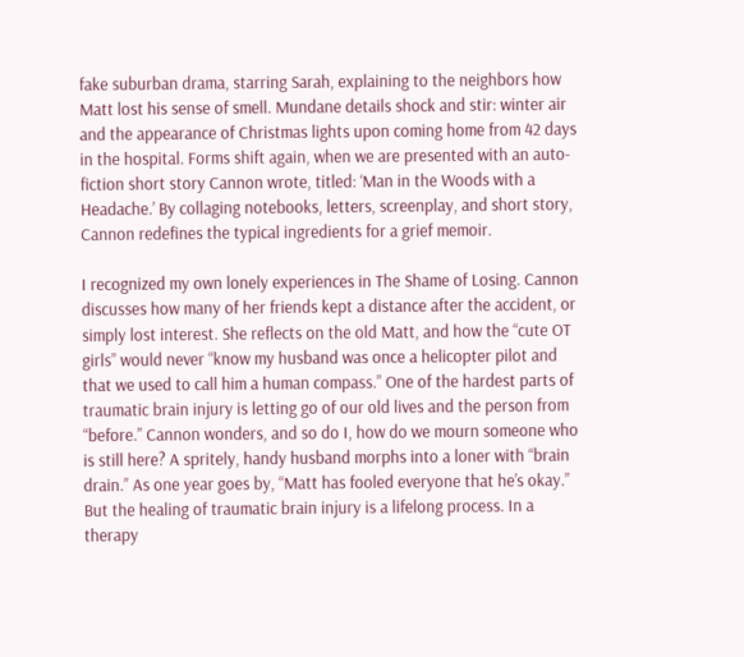fake suburban drama, starring Sarah, explaining to the neighbors how Matt lost his sense of smell. Mundane details shock and stir: winter air and the appearance of Christmas lights upon coming home from 42 days in the hospital. Forms shift again, when we are presented with an auto-fiction short story Cannon wrote, titled: ‘Man in the Woods with a Headache.’ By collaging notebooks, letters, screenplay, and short story, Cannon redefines the typical ingredients for a grief memoir.

I recognized my own lonely experiences in The Shame of Losing. Cannon discusses how many of her friends kept a distance after the accident, or simply lost interest. She reflects on the old Matt, and how the “cute OT girls” would never “know my husband was once a helicopter pilot and that we used to call him a human compass.” One of the hardest parts of traumatic brain injury is letting go of our old lives and the person from “before.” Cannon wonders, and so do I, how do we mourn someone who is still here? A spritely, handy husband morphs into a loner with “brain drain.” As one year goes by, “Matt has fooled everyone that he’s okay.” But the healing of traumatic brain injury is a lifelong process. In a therapy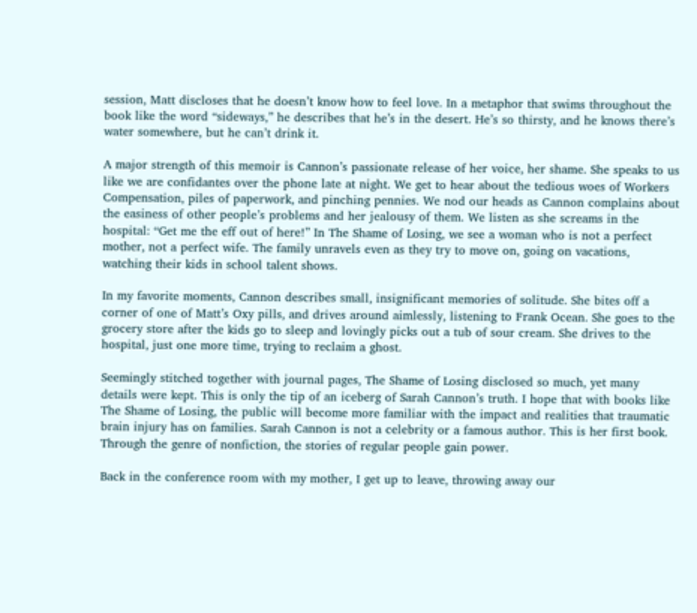session, Matt discloses that he doesn’t know how to feel love. In a metaphor that swims throughout the book like the word “sideways,” he describes that he’s in the desert. He’s so thirsty, and he knows there’s water somewhere, but he can’t drink it.

A major strength of this memoir is Cannon’s passionate release of her voice, her shame. She speaks to us like we are confidantes over the phone late at night. We get to hear about the tedious woes of Workers Compensation, piles of paperwork, and pinching pennies. We nod our heads as Cannon complains about the easiness of other people’s problems and her jealousy of them. We listen as she screams in the hospital: “Get me the eff out of here!” In The Shame of Losing, we see a woman who is not a perfect mother, not a perfect wife. The family unravels even as they try to move on, going on vacations, watching their kids in school talent shows.

In my favorite moments, Cannon describes small, insignificant memories of solitude. She bites off a corner of one of Matt’s Oxy pills, and drives around aimlessly, listening to Frank Ocean. She goes to the grocery store after the kids go to sleep and lovingly picks out a tub of sour cream. She drives to the hospital, just one more time, trying to reclaim a ghost.

Seemingly stitched together with journal pages, The Shame of Losing disclosed so much, yet many details were kept. This is only the tip of an iceberg of Sarah Cannon’s truth. I hope that with books like The Shame of Losing, the public will become more familiar with the impact and realities that traumatic brain injury has on families. Sarah Cannon is not a celebrity or a famous author. This is her first book. Through the genre of nonfiction, the stories of regular people gain power.

Back in the conference room with my mother, I get up to leave, throwing away our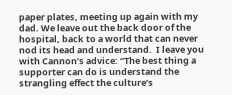paper plates, meeting up again with my dad. We leave out the back door of the hospital, back to a world that can never nod its head and understand.  I leave you with Cannon’s advice: “The best thing a supporter can do is understand the strangling effect the culture’s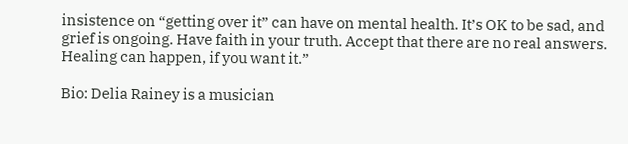insistence on “getting over it” can have on mental health. It’s OK to be sad, and grief is ongoing. Have faith in your truth. Accept that there are no real answers. Healing can happen, if you want it.”

Bio: Delia Rainey is a musician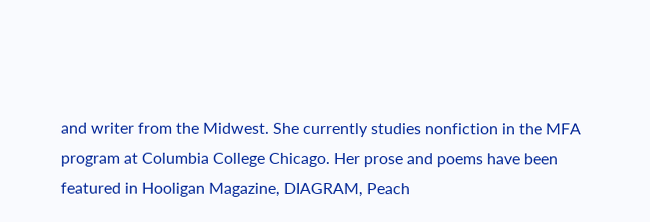and writer from the Midwest. She currently studies nonfiction in the MFA program at Columbia College Chicago. Her prose and poems have been featured in Hooligan Magazine, DIAGRAM, Peach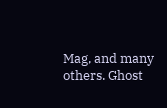Mag, and many others. Ghost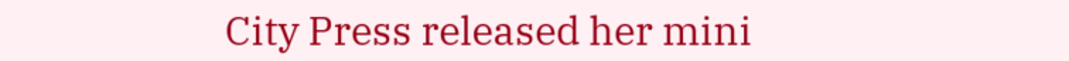City Press released her mini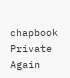chapbook Private Again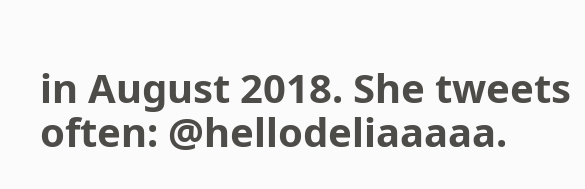in August 2018. She tweets often: @hellodeliaaaaa.